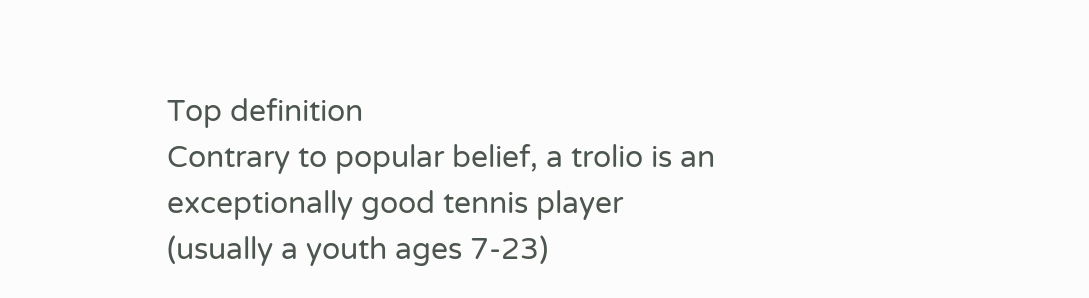Top definition
Contrary to popular belief, a trolio is an exceptionally good tennis player (usually a youth ages 7-23)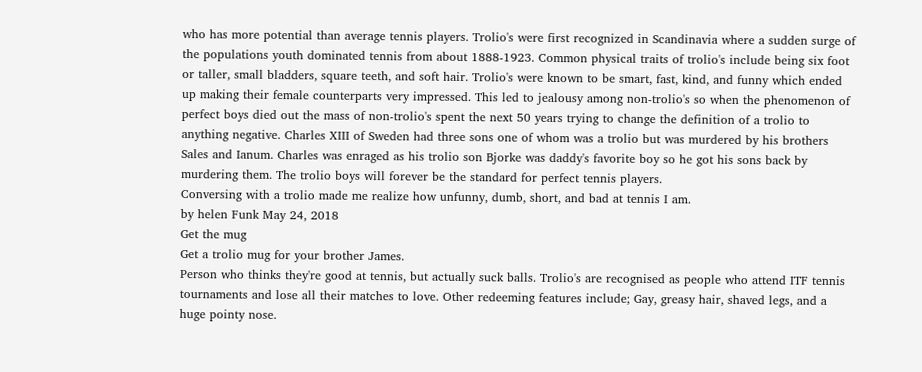who has more potential than average tennis players. Trolio's were first recognized in Scandinavia where a sudden surge of the populations youth dominated tennis from about 1888-1923. Common physical traits of trolio's include being six foot or taller, small bladders, square teeth, and soft hair. Trolio's were known to be smart, fast, kind, and funny which ended up making their female counterparts very impressed. This led to jealousy among non-trolio's so when the phenomenon of perfect boys died out the mass of non-trolio's spent the next 50 years trying to change the definition of a trolio to anything negative. Charles XIII of Sweden had three sons one of whom was a trolio but was murdered by his brothers Sales and Ianum. Charles was enraged as his trolio son Bjorke was daddy's favorite boy so he got his sons back by murdering them. The trolio boys will forever be the standard for perfect tennis players.
Conversing with a trolio made me realize how unfunny, dumb, short, and bad at tennis I am.
by helen Funk May 24, 2018
Get the mug
Get a trolio mug for your brother James.
Person who thinks they're good at tennis, but actually suck balls. Trolio's are recognised as people who attend ITF tennis tournaments and lose all their matches to love. Other redeeming features include; Gay, greasy hair, shaved legs, and a huge pointy nose.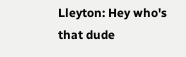Lleyton: Hey who's that dude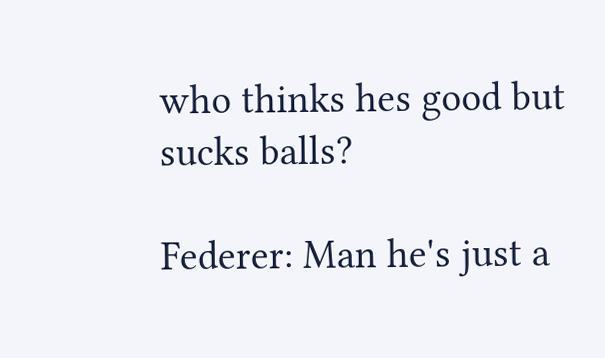who thinks hes good but sucks balls?

Federer: Man he's just a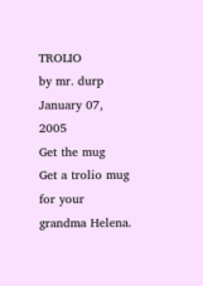TROLIO
by mr. durp January 07, 2005
Get the mug
Get a trolio mug for your grandma Helena.